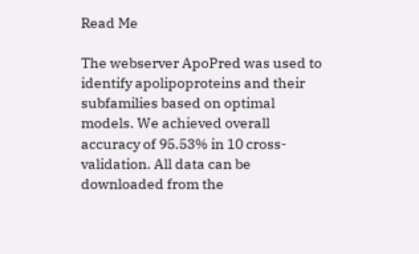Read Me

The webserver ApoPred was used to identify apolipoproteins and their subfamilies based on optimal models. We achieved overall accuracy of 95.53% in 10 cross-validation. All data can be downloaded from the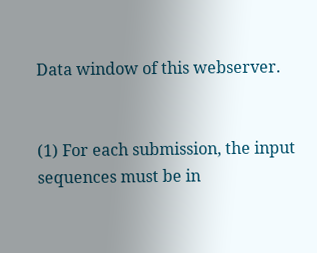Data window of this webserver.


(1) For each submission, the input sequences must be in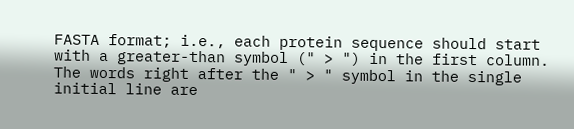FASTA format; i.e., each protein sequence should start with a greater-than symbol (" > ") in the first column. The words right after the " > " symbol in the single initial line are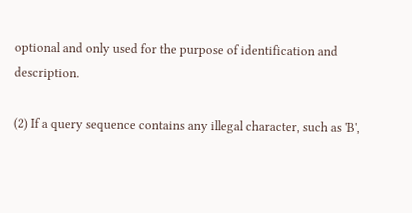optional and only used for the purpose of identification and description.

(2) If a query sequence contains any illegal character, such as 'B',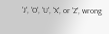'J', 'O', 'U', 'X', or 'Z', wrong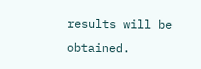results will be obtained.